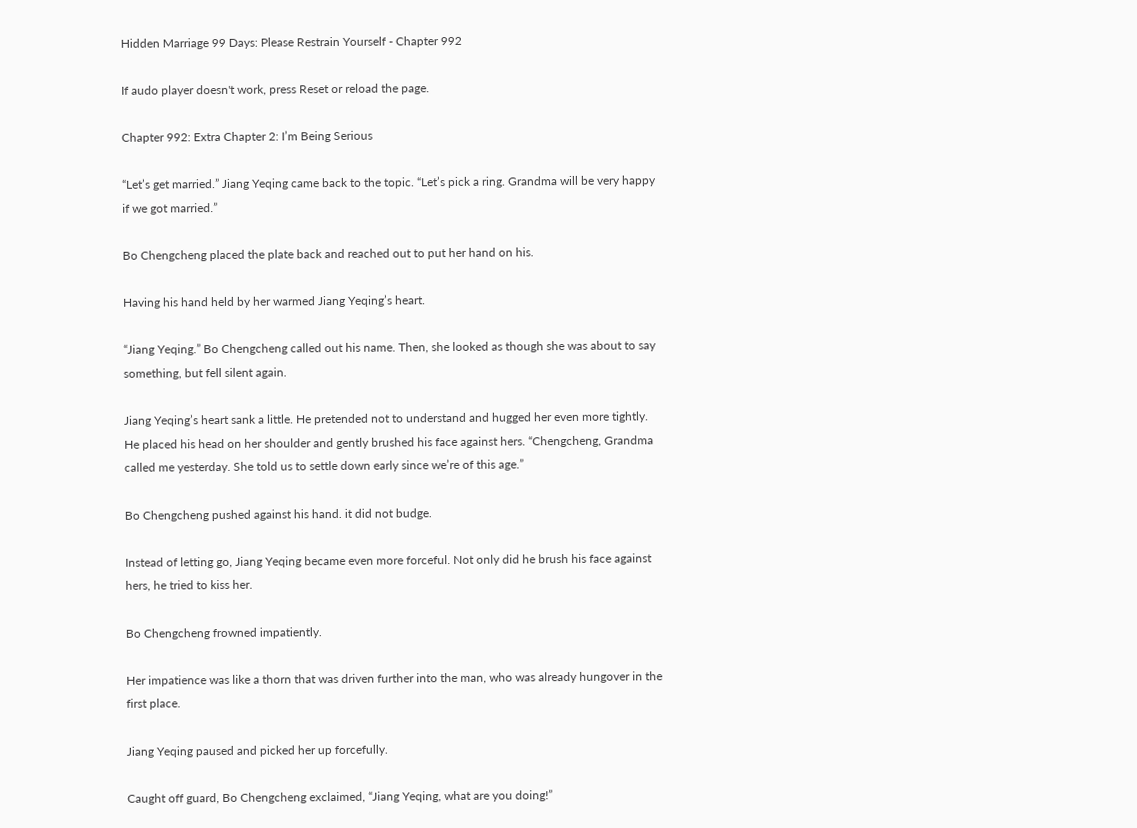Hidden Marriage 99 Days: Please Restrain Yourself - Chapter 992

If audo player doesn't work, press Reset or reload the page.

Chapter 992: Extra Chapter 2: I’m Being Serious

“Let’s get married.” Jiang Yeqing came back to the topic. “Let’s pick a ring. Grandma will be very happy if we got married.”

Bo Chengcheng placed the plate back and reached out to put her hand on his.

Having his hand held by her warmed Jiang Yeqing’s heart.

“Jiang Yeqing.” Bo Chengcheng called out his name. Then, she looked as though she was about to say something, but fell silent again.

Jiang Yeqing’s heart sank a little. He pretended not to understand and hugged her even more tightly. He placed his head on her shoulder and gently brushed his face against hers. “Chengcheng, Grandma called me yesterday. She told us to settle down early since we’re of this age.”

Bo Chengcheng pushed against his hand. it did not budge.

Instead of letting go, Jiang Yeqing became even more forceful. Not only did he brush his face against hers, he tried to kiss her.

Bo Chengcheng frowned impatiently.

Her impatience was like a thorn that was driven further into the man, who was already hungover in the first place.

Jiang Yeqing paused and picked her up forcefully.

Caught off guard, Bo Chengcheng exclaimed, “Jiang Yeqing, what are you doing!”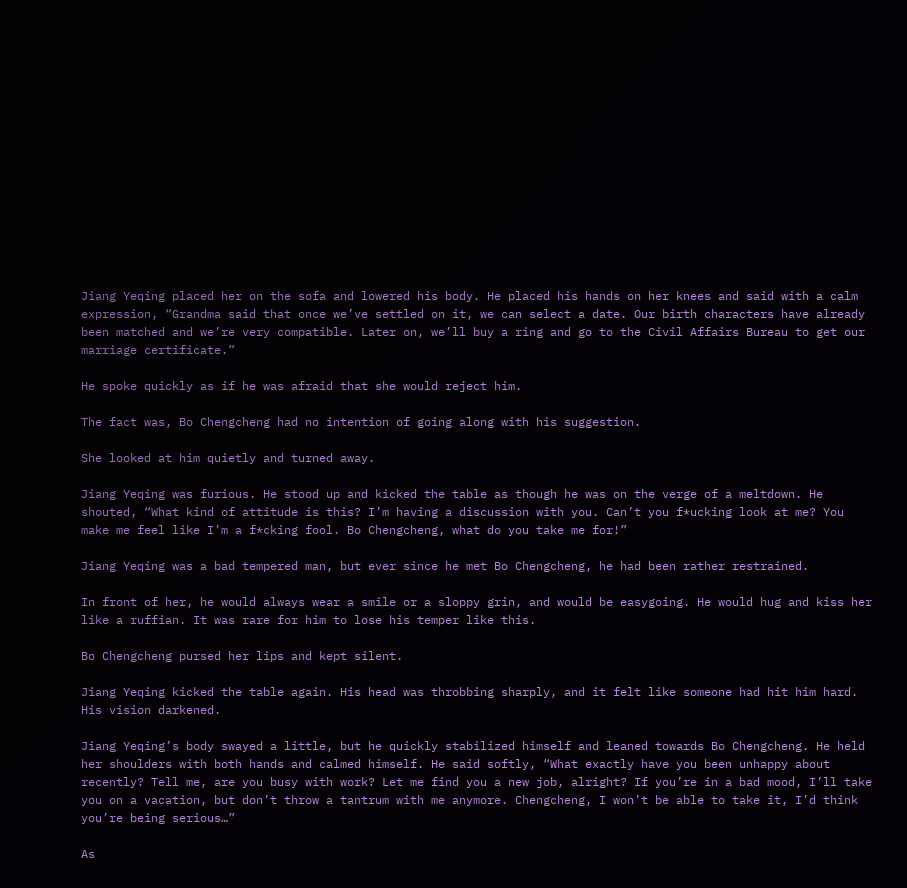Jiang Yeqing placed her on the sofa and lowered his body. He placed his hands on her knees and said with a calm expression, “Grandma said that once we’ve settled on it, we can select a date. Our birth characters have already been matched and we’re very compatible. Later on, we’ll buy a ring and go to the Civil Affairs Bureau to get our marriage certificate.”

He spoke quickly as if he was afraid that she would reject him.

The fact was, Bo Chengcheng had no intention of going along with his suggestion.

She looked at him quietly and turned away.

Jiang Yeqing was furious. He stood up and kicked the table as though he was on the verge of a meltdown. He shouted, “What kind of attitude is this? I’m having a discussion with you. Can’t you f*ucking look at me? You make me feel like I’m a f*cking fool. Bo Chengcheng, what do you take me for!”

Jiang Yeqing was a bad tempered man, but ever since he met Bo Chengcheng, he had been rather restrained.

In front of her, he would always wear a smile or a sloppy grin, and would be easygoing. He would hug and kiss her like a ruffian. It was rare for him to lose his temper like this.

Bo Chengcheng pursed her lips and kept silent.

Jiang Yeqing kicked the table again. His head was throbbing sharply, and it felt like someone had hit him hard. His vision darkened.

Jiang Yeqing’s body swayed a little, but he quickly stabilized himself and leaned towards Bo Chengcheng. He held her shoulders with both hands and calmed himself. He said softly, “What exactly have you been unhappy about recently? Tell me, are you busy with work? Let me find you a new job, alright? If you’re in a bad mood, I’ll take you on a vacation, but don’t throw a tantrum with me anymore. Chengcheng, I won’t be able to take it, I’d think you’re being serious…”

As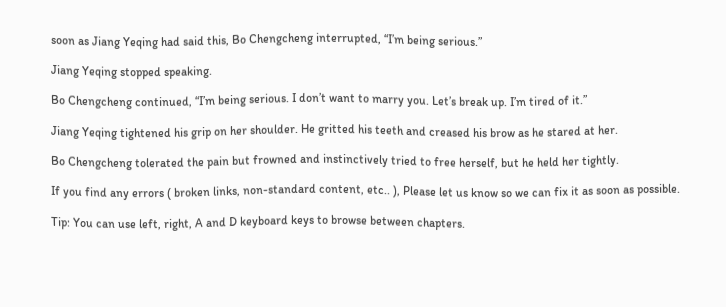soon as Jiang Yeqing had said this, Bo Chengcheng interrupted, “I’m being serious.”

Jiang Yeqing stopped speaking.

Bo Chengcheng continued, “I’m being serious. I don’t want to marry you. Let’s break up. I’m tired of it.”

Jiang Yeqing tightened his grip on her shoulder. He gritted his teeth and creased his brow as he stared at her.

Bo Chengcheng tolerated the pain but frowned and instinctively tried to free herself, but he held her tightly.

If you find any errors ( broken links, non-standard content, etc.. ), Please let us know so we can fix it as soon as possible.

Tip: You can use left, right, A and D keyboard keys to browse between chapters.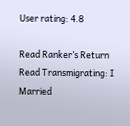User rating: 4.8

Read Ranker’s Return
Read Transmigrating: I Married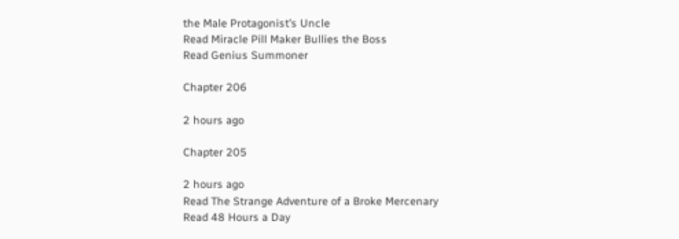the Male Protagonist’s Uncle
Read Miracle Pill Maker Bullies the Boss
Read Genius Summoner

Chapter 206

2 hours ago

Chapter 205

2 hours ago
Read The Strange Adventure of a Broke Mercenary
Read 48 Hours a Day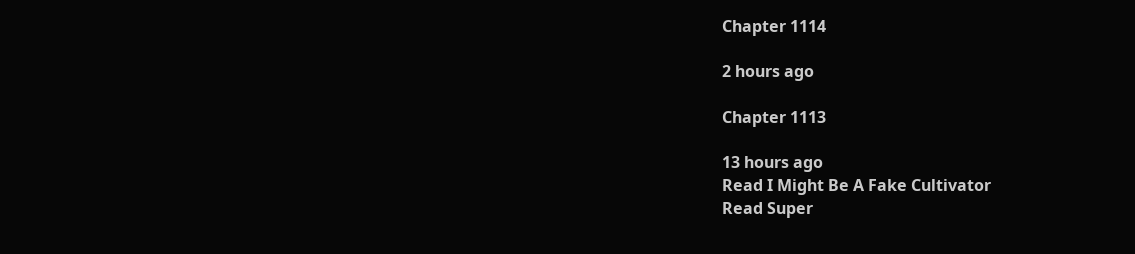Chapter 1114

2 hours ago

Chapter 1113

13 hours ago
Read I Might Be A Fake Cultivator
Read Super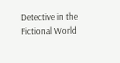Detective in the Fictional World